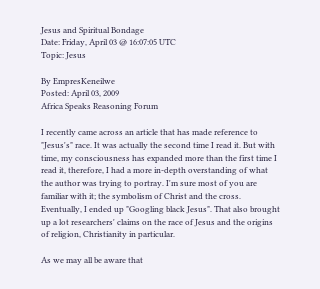Jesus and Spiritual Bondage
Date: Friday, April 03 @ 16:07:05 UTC
Topic: Jesus

By EmpresKeneilwe
Posted: April 03, 2009
Africa Speaks Reasoning Forum

I recently came across an article that has made reference to "Jesus's" race. It was actually the second time I read it. But with time, my consciousness has expanded more than the first time I read it, therefore, I had a more in-depth overstanding of what the author was trying to portray. I'm sure most of you are familiar with it; the symbolism of Christ and the cross. Eventually, I ended up "Googling black Jesus". That also brought up a lot researchers' claims on the race of Jesus and the origins of religion, Christianity in particular.

As we may all be aware that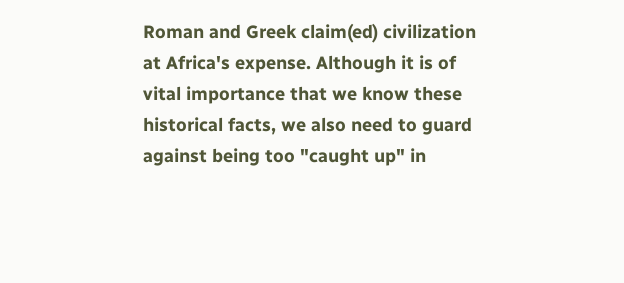Roman and Greek claim(ed) civilization at Africa's expense. Although it is of vital importance that we know these historical facts, we also need to guard against being too "caught up" in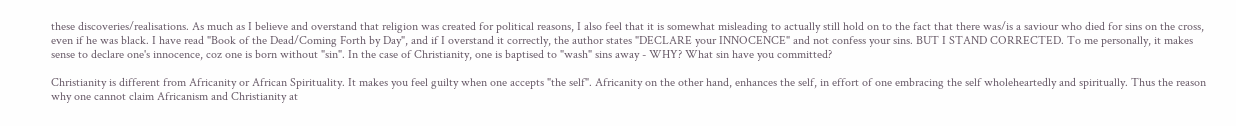these discoveries/realisations. As much as I believe and overstand that religion was created for political reasons, I also feel that it is somewhat misleading to actually still hold on to the fact that there was/is a saviour who died for sins on the cross, even if he was black. I have read "Book of the Dead/Coming Forth by Day", and if I overstand it correctly, the author states "DECLARE your INNOCENCE" and not confess your sins. BUT I STAND CORRECTED. To me personally, it makes sense to declare one's innocence, coz one is born without "sin". In the case of Christianity, one is baptised to "wash" sins away - WHY? What sin have you committed?

Christianity is different from Africanity or African Spirituality. It makes you feel guilty when one accepts "the self". Africanity on the other hand, enhances the self, in effort of one embracing the self wholeheartedly and spiritually. Thus the reason why one cannot claim Africanism and Christianity at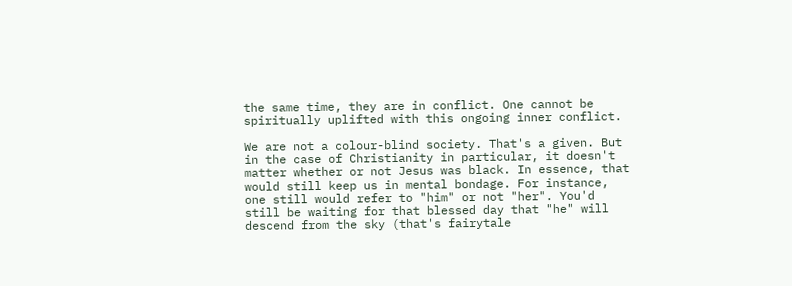the same time, they are in conflict. One cannot be spiritually uplifted with this ongoing inner conflict.

We are not a colour-blind society. That's a given. But in the case of Christianity in particular, it doesn't matter whether or not Jesus was black. In essence, that would still keep us in mental bondage. For instance, one still would refer to "him" or not "her". You'd still be waiting for that blessed day that "he" will descend from the sky (that's fairytale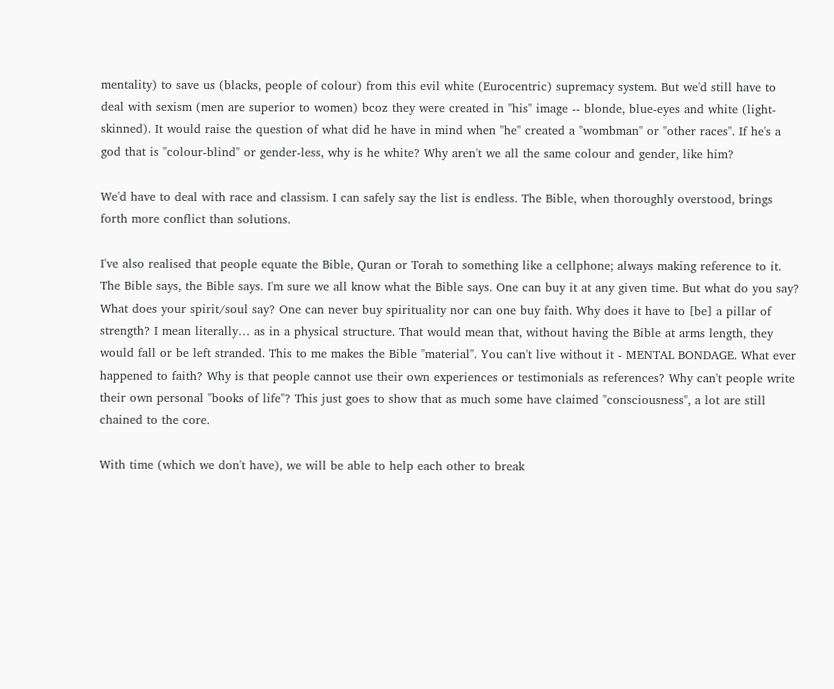mentality) to save us (blacks, people of colour) from this evil white (Eurocentric) supremacy system. But we'd still have to deal with sexism (men are superior to women) bcoz they were created in "his" image -- blonde, blue-eyes and white (light-skinned). It would raise the question of what did he have in mind when "he" created a "wombman" or "other races". If he's a god that is "colour-blind" or gender-less, why is he white? Why aren't we all the same colour and gender, like him?

We'd have to deal with race and classism. I can safely say the list is endless. The Bible, when thoroughly overstood, brings forth more conflict than solutions.

I've also realised that people equate the Bible, Quran or Torah to something like a cellphone; always making reference to it. The Bible says, the Bible says. I'm sure we all know what the Bible says. One can buy it at any given time. But what do you say? What does your spirit/soul say? One can never buy spirituality nor can one buy faith. Why does it have to [be] a pillar of strength? I mean literally… as in a physical structure. That would mean that, without having the Bible at arms length, they would fall or be left stranded. This to me makes the Bible "material". You can't live without it - MENTAL BONDAGE. What ever happened to faith? Why is that people cannot use their own experiences or testimonials as references? Why can't people write their own personal "books of life"? This just goes to show that as much some have claimed "consciousness", a lot are still chained to the core.

With time (which we don't have), we will be able to help each other to break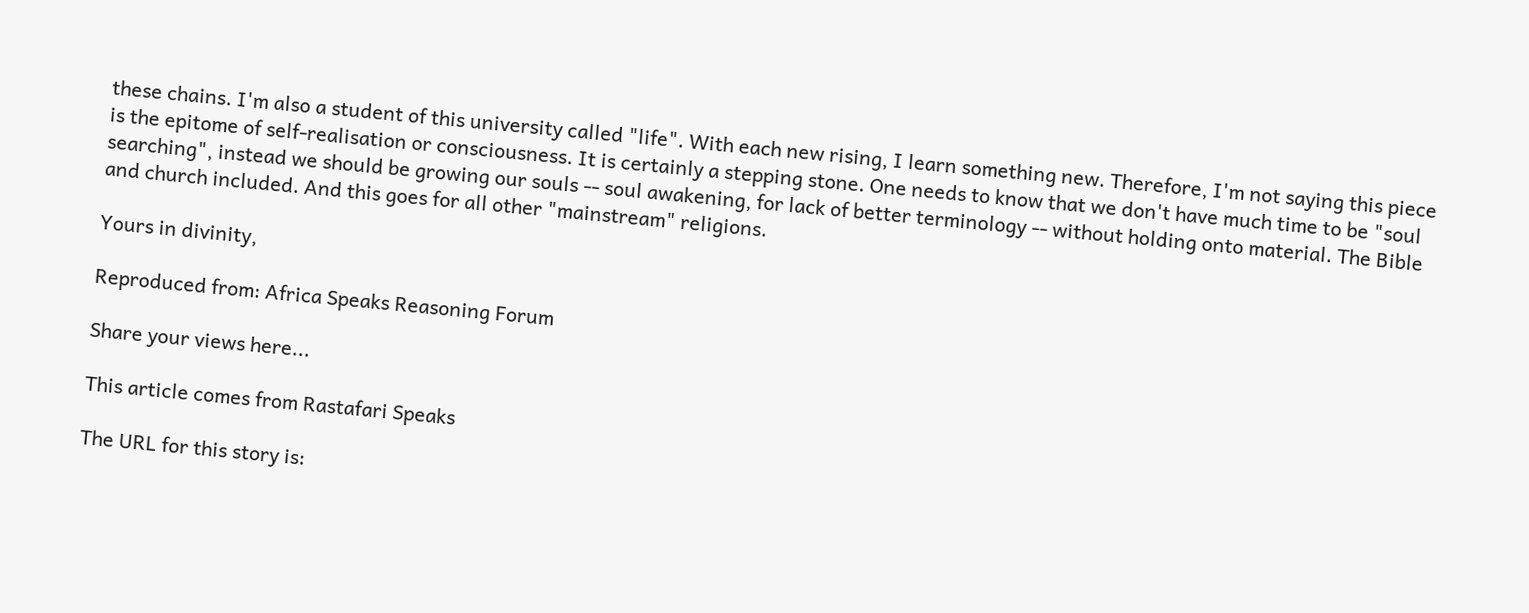these chains. I'm also a student of this university called "life". With each new rising, I learn something new. Therefore, I'm not saying this piece is the epitome of self-realisation or consciousness. It is certainly a stepping stone. One needs to know that we don't have much time to be "soul searching", instead we should be growing our souls -- soul awakening, for lack of better terminology -- without holding onto material. The Bible and church included. And this goes for all other "mainstream" religions.

Yours in divinity,

Reproduced from: Africa Speaks Reasoning Forum

Share your views here...

This article comes from Rastafari Speaks

The URL for this story is: